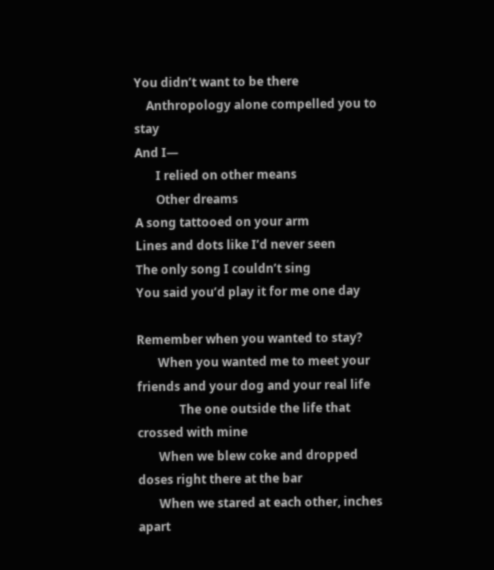You didn’t want to be there
    Anthropology alone compelled you to stay
And I—
       I relied on other means
       Other dreams
A song tattooed on your arm
Lines and dots like I’d never seen
The only song I couldn’t sing
You said you’d play it for me one day

Remember when you wanted to stay?
       When you wanted me to meet your friends and your dog and your real life
              The one outside the life that crossed with mine
       When we blew coke and dropped doses right there at the bar
       When we stared at each other, inches apart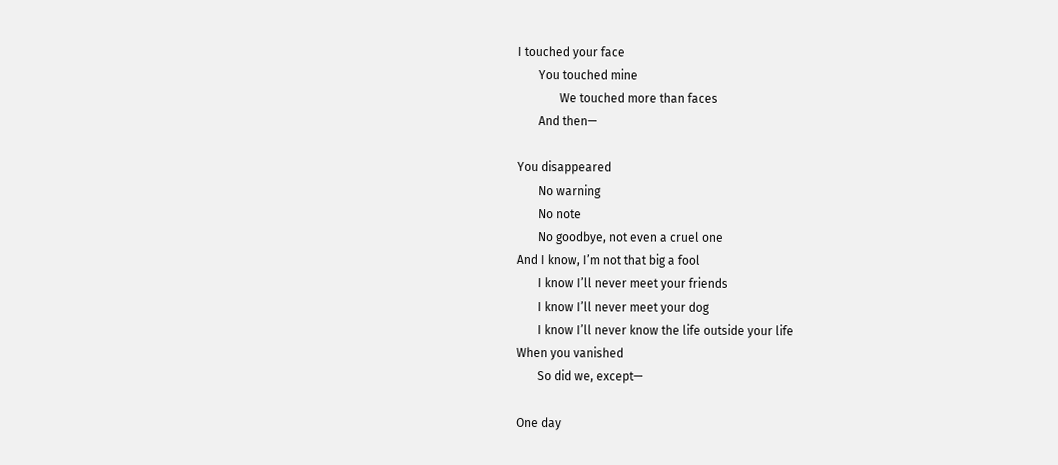I touched your face
       You touched mine
              We touched more than faces
       And then—

You disappeared
       No warning
       No note
       No goodbye, not even a cruel one
And I know, I’m not that big a fool
       I know I’ll never meet your friends
       I know I’ll never meet your dog
       I know I’ll never know the life outside your life
When you vanished
       So did we, except—

One day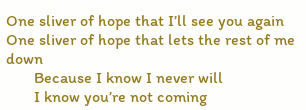One sliver of hope that I’ll see you again
One sliver of hope that lets the rest of me down
       Because I know I never will
       I know you’re not coming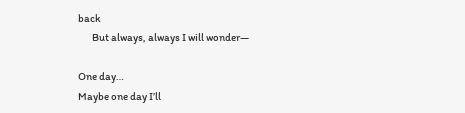back
       But always, always I will wonder—

One day…
Maybe one day I’ll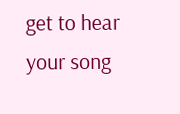get to hear your song